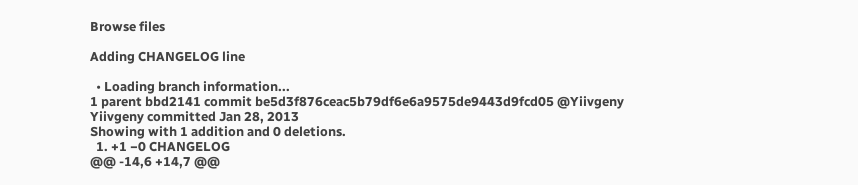Browse files

Adding CHANGELOG line

  • Loading branch information...
1 parent bbd2141 commit be5d3f876ceac5b79df6e6a9575de9443d9fcd05 @Yiivgeny Yiivgeny committed Jan 28, 2013
Showing with 1 addition and 0 deletions.
  1. +1 −0 CHANGELOG
@@ -14,6 +14,7 @@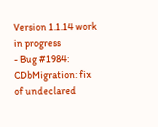Version 1.1.14 work in progress
- Bug #1984: CDbMigration: fix of undeclared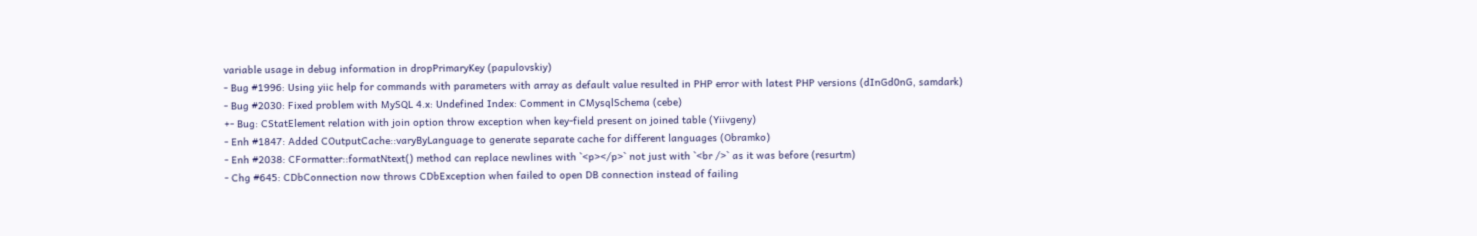variable usage in debug information in dropPrimaryKey (papulovskiy)
- Bug #1996: Using yiic help for commands with parameters with array as default value resulted in PHP error with latest PHP versions (dInGd0nG, samdark)
- Bug #2030: Fixed problem with MySQL 4.x: Undefined Index: Comment in CMysqlSchema (cebe)
+- Bug: CStatElement relation with join option throw exception when key-field present on joined table (Yiivgeny)
- Enh #1847: Added COutputCache::varyByLanguage to generate separate cache for different languages (Obramko)
- Enh #2038: CFormatter::formatNtext() method can replace newlines with `<p></p>` not just with `<br />` as it was before (resurtm)
- Chg #645: CDbConnection now throws CDbException when failed to open DB connection instead of failing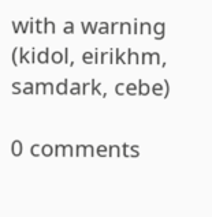with a warning (kidol, eirikhm, samdark, cebe)

0 comments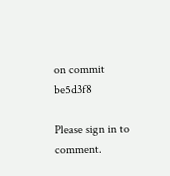on commit be5d3f8

Please sign in to comment.